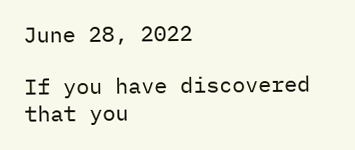June 28, 2022

If you have discovered that you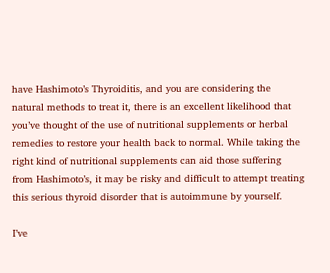have Hashimoto’s Thyroiditis, and you are considering the natural methods to treat it, there is an excellent likelihood that you’ve thought of the use of nutritional supplements or herbal remedies to restore your health back to normal. While taking the right kind of nutritional supplements can aid those suffering from Hashimoto’s, it may be risky and difficult to attempt treating this serious thyroid disorder that is autoimmune by yourself.

I’ve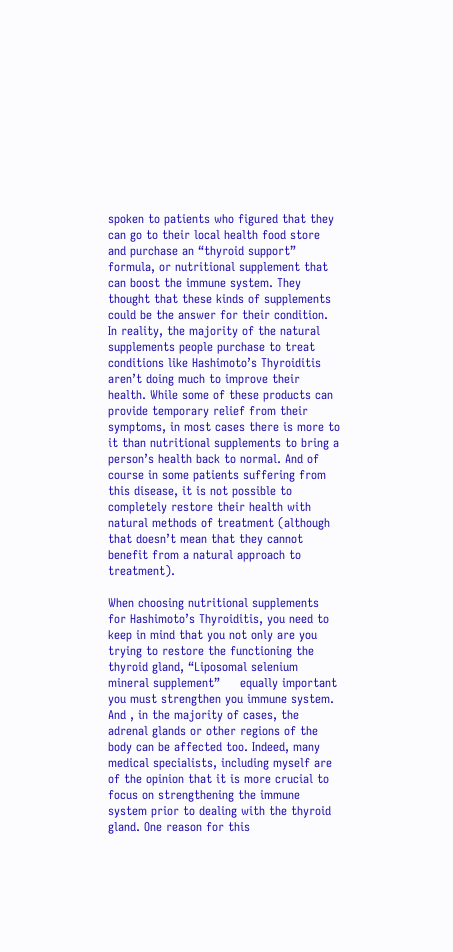spoken to patients who figured that they can go to their local health food store and purchase an “thyroid support” formula, or nutritional supplement that can boost the immune system. They thought that these kinds of supplements could be the answer for their condition. In reality, the majority of the natural supplements people purchase to treat conditions like Hashimoto’s Thyroiditis aren’t doing much to improve their health. While some of these products can provide temporary relief from their symptoms, in most cases there is more to it than nutritional supplements to bring a person’s health back to normal. And of course in some patients suffering from this disease, it is not possible to completely restore their health with natural methods of treatment (although that doesn’t mean that they cannot benefit from a natural approach to treatment).

When choosing nutritional supplements for Hashimoto’s Thyroiditis, you need to keep in mind that you not only are you trying to restore the functioning the thyroid gland, “Liposomal selenium mineral supplement”     equally important you must strengthen you immune system. And , in the majority of cases, the adrenal glands or other regions of the body can be affected too. Indeed, many medical specialists, including myself are of the opinion that it is more crucial to focus on strengthening the immune system prior to dealing with the thyroid gland. One reason for this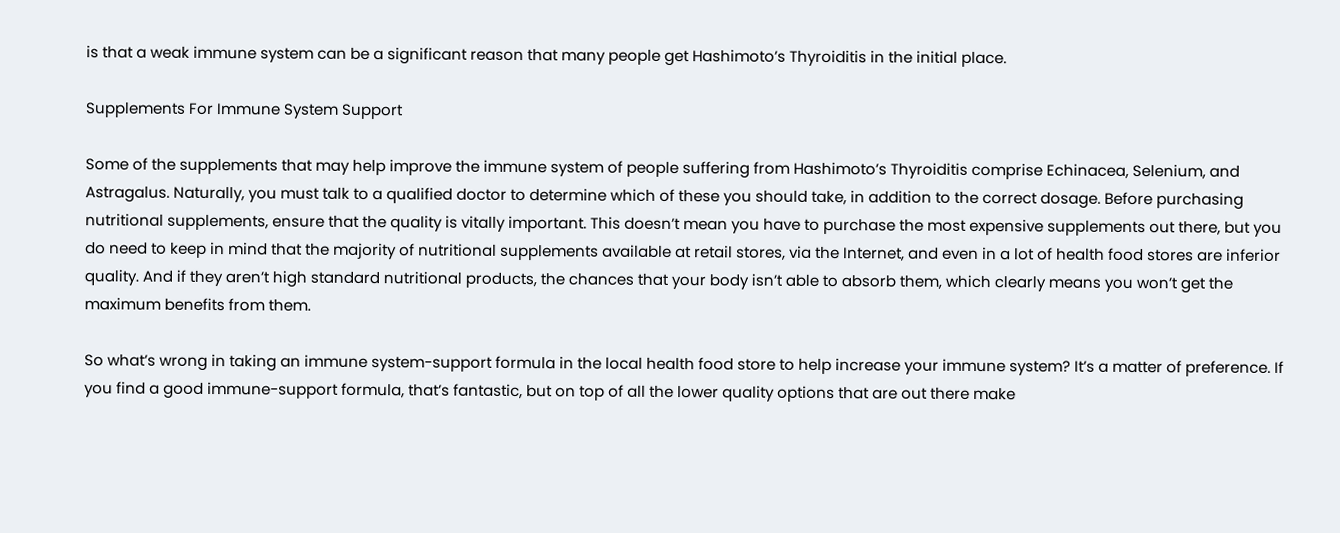is that a weak immune system can be a significant reason that many people get Hashimoto’s Thyroiditis in the initial place.

Supplements For Immune System Support

Some of the supplements that may help improve the immune system of people suffering from Hashimoto’s Thyroiditis comprise Echinacea, Selenium, and Astragalus. Naturally, you must talk to a qualified doctor to determine which of these you should take, in addition to the correct dosage. Before purchasing nutritional supplements, ensure that the quality is vitally important. This doesn’t mean you have to purchase the most expensive supplements out there, but you do need to keep in mind that the majority of nutritional supplements available at retail stores, via the Internet, and even in a lot of health food stores are inferior quality. And if they aren’t high standard nutritional products, the chances that your body isn’t able to absorb them, which clearly means you won’t get the maximum benefits from them.

So what’s wrong in taking an immune system-support formula in the local health food store to help increase your immune system? It’s a matter of preference. If you find a good immune-support formula, that’s fantastic, but on top of all the lower quality options that are out there make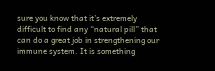sure you know that it’s extremely difficult to find any “natural pill” that can do a great job in strengthening our immune system. It is something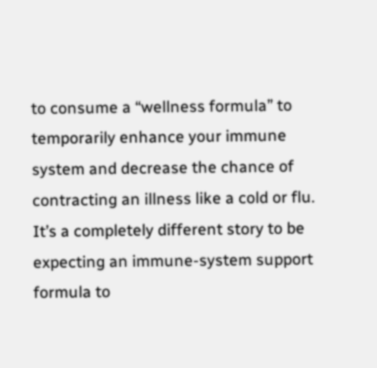to consume a “wellness formula” to temporarily enhance your immune system and decrease the chance of contracting an illness like a cold or flu. It’s a completely different story to be expecting an immune-system support formula to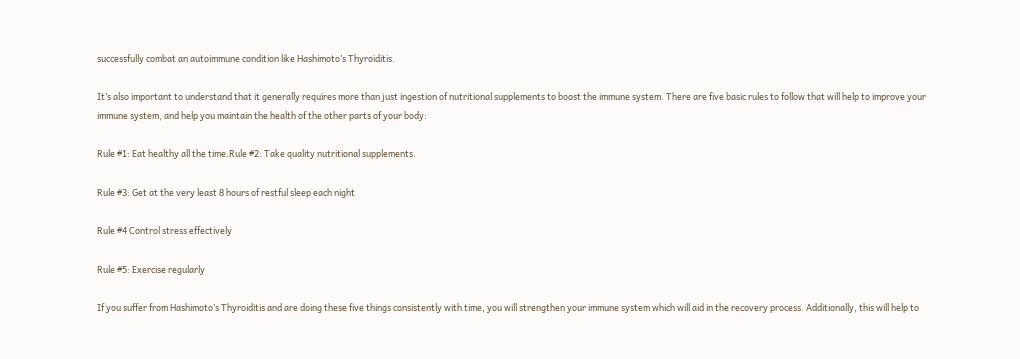successfully combat an autoimmune condition like Hashimoto’s Thyroiditis.

It’s also important to understand that it generally requires more than just ingestion of nutritional supplements to boost the immune system. There are five basic rules to follow that will help to improve your immune system, and help you maintain the health of the other parts of your body:

Rule #1: Eat healthy all the time.Rule #2: Take quality nutritional supplements.

Rule #3: Get at the very least 8 hours of restful sleep each night

Rule #4 Control stress effectively

Rule #5: Exercise regularly

If you suffer from Hashimoto’s Thyroiditis and are doing these five things consistently with time, you will strengthen your immune system which will aid in the recovery process. Additionally, this will help to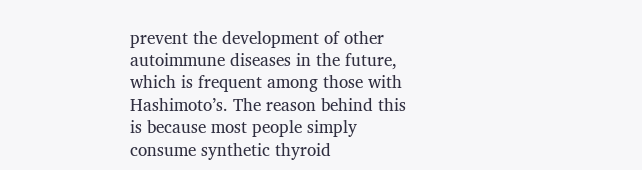prevent the development of other autoimmune diseases in the future, which is frequent among those with Hashimoto’s. The reason behind this is because most people simply consume synthetic thyroid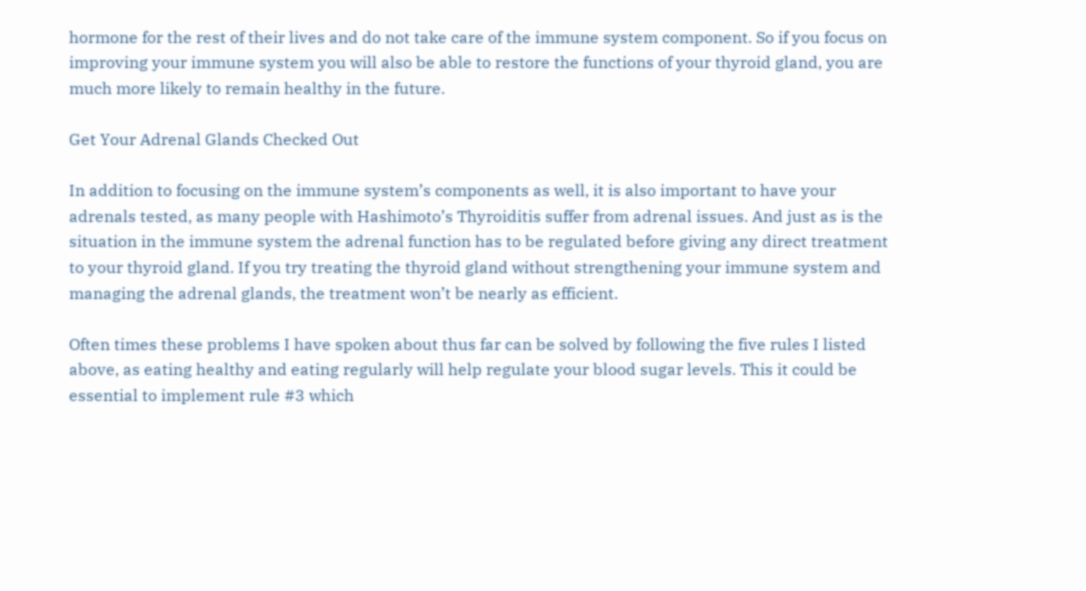hormone for the rest of their lives and do not take care of the immune system component. So if you focus on improving your immune system you will also be able to restore the functions of your thyroid gland, you are much more likely to remain healthy in the future.

Get Your Adrenal Glands Checked Out

In addition to focusing on the immune system’s components as well, it is also important to have your adrenals tested, as many people with Hashimoto’s Thyroiditis suffer from adrenal issues. And just as is the situation in the immune system the adrenal function has to be regulated before giving any direct treatment to your thyroid gland. If you try treating the thyroid gland without strengthening your immune system and managing the adrenal glands, the treatment won’t be nearly as efficient.

Often times these problems I have spoken about thus far can be solved by following the five rules I listed above, as eating healthy and eating regularly will help regulate your blood sugar levels. This it could be essential to implement rule #3 which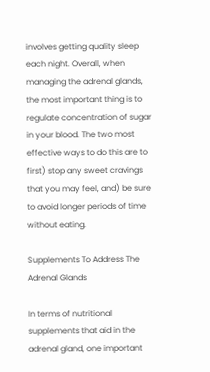involves getting quality sleep each night. Overall, when managing the adrenal glands, the most important thing is to regulate concentration of sugar in your blood. The two most effective ways to do this are to first) stop any sweet cravings that you may feel, and) be sure to avoid longer periods of time without eating.

Supplements To Address The Adrenal Glands

In terms of nutritional supplements that aid in the adrenal gland, one important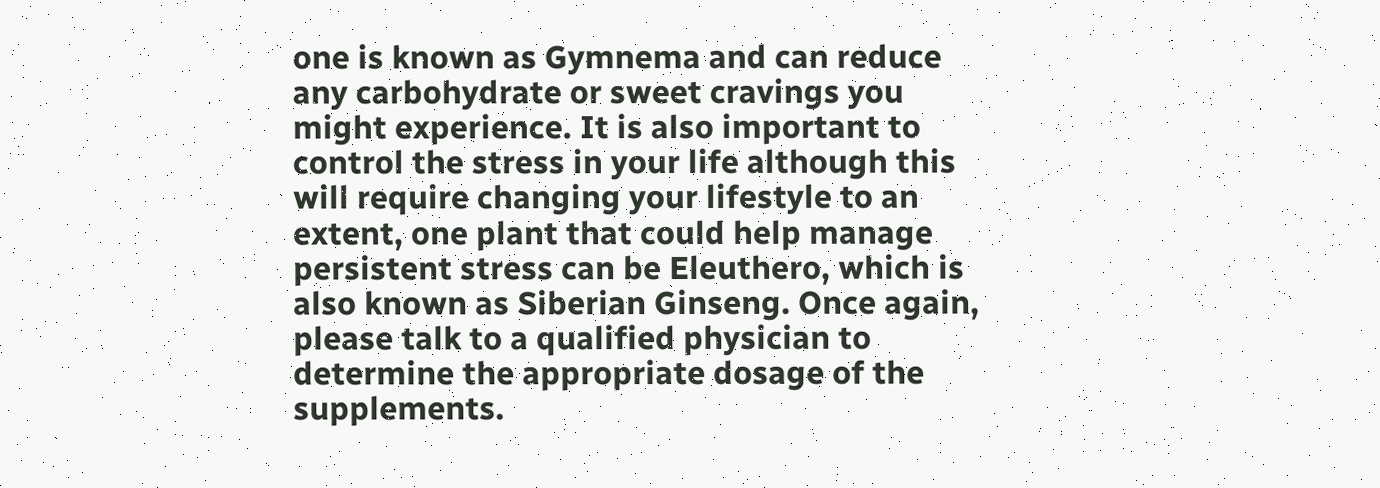one is known as Gymnema and can reduce any carbohydrate or sweet cravings you might experience. It is also important to control the stress in your life although this will require changing your lifestyle to an extent, one plant that could help manage persistent stress can be Eleuthero, which is also known as Siberian Ginseng. Once again, please talk to a qualified physician to determine the appropriate dosage of the supplements.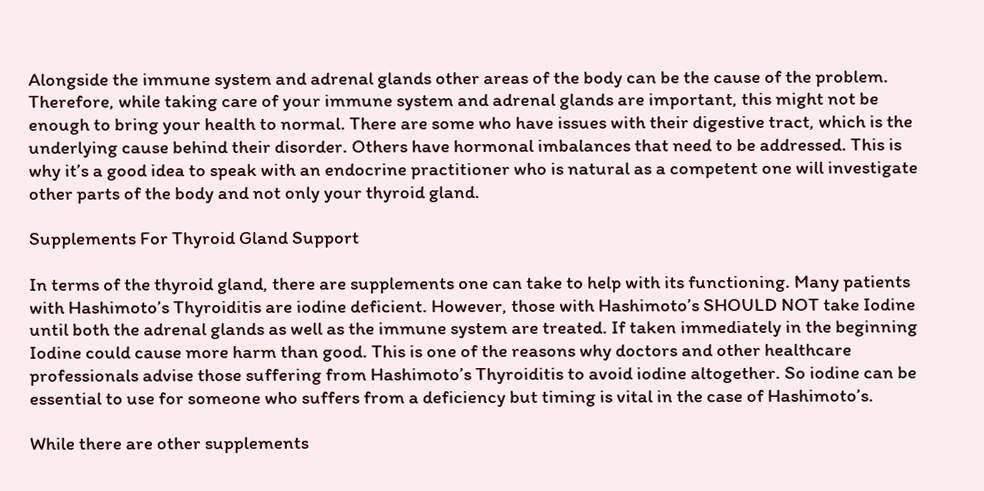Alongside the immune system and adrenal glands other areas of the body can be the cause of the problem. Therefore, while taking care of your immune system and adrenal glands are important, this might not be enough to bring your health to normal. There are some who have issues with their digestive tract, which is the underlying cause behind their disorder. Others have hormonal imbalances that need to be addressed. This is why it’s a good idea to speak with an endocrine practitioner who is natural as a competent one will investigate other parts of the body and not only your thyroid gland.

Supplements For Thyroid Gland Support

In terms of the thyroid gland, there are supplements one can take to help with its functioning. Many patients with Hashimoto’s Thyroiditis are iodine deficient. However, those with Hashimoto’s SHOULD NOT take Iodine until both the adrenal glands as well as the immune system are treated. If taken immediately in the beginning Iodine could cause more harm than good. This is one of the reasons why doctors and other healthcare professionals advise those suffering from Hashimoto’s Thyroiditis to avoid iodine altogether. So iodine can be essential to use for someone who suffers from a deficiency but timing is vital in the case of Hashimoto’s.

While there are other supplements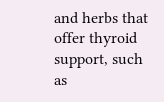and herbs that offer thyroid support, such as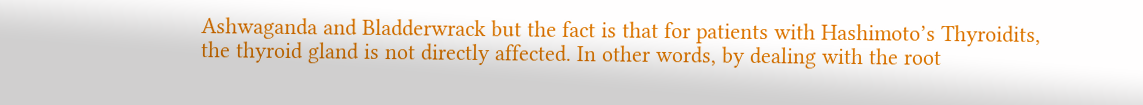Ashwaganda and Bladderwrack but the fact is that for patients with Hashimoto’s Thyroidits, the thyroid gland is not directly affected. In other words, by dealing with the root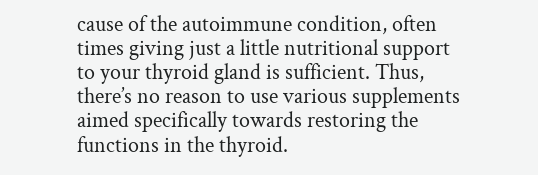cause of the autoimmune condition, often times giving just a little nutritional support to your thyroid gland is sufficient. Thus, there’s no reason to use various supplements aimed specifically towards restoring the functions in the thyroid.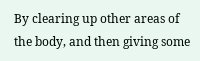By clearing up other areas of the body, and then giving some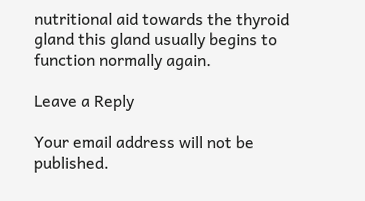nutritional aid towards the thyroid gland this gland usually begins to function normally again.

Leave a Reply

Your email address will not be published.